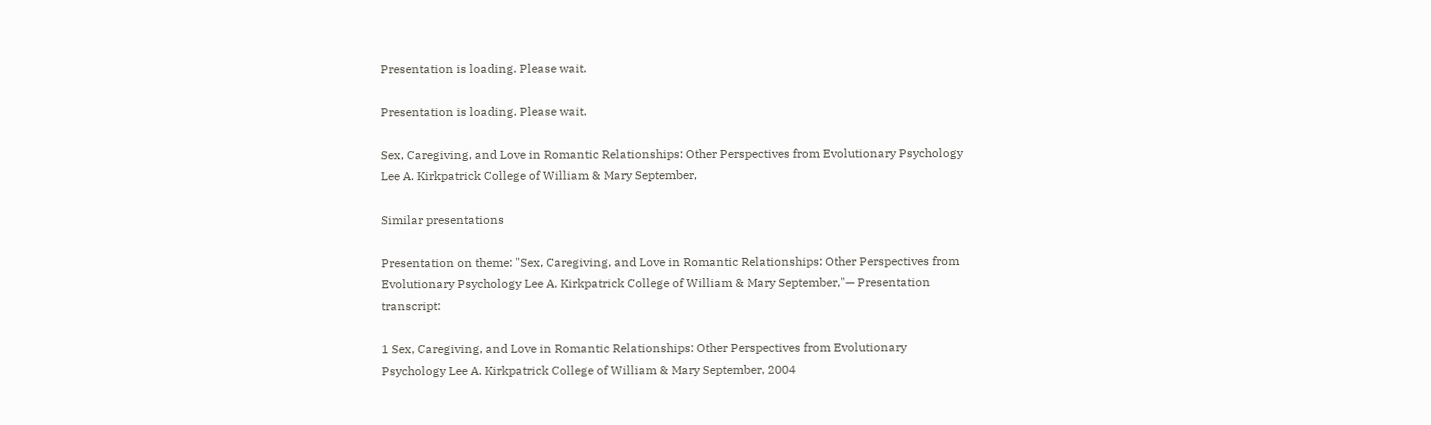Presentation is loading. Please wait.

Presentation is loading. Please wait.

Sex, Caregiving, and Love in Romantic Relationships: Other Perspectives from Evolutionary Psychology Lee A. Kirkpatrick College of William & Mary September,

Similar presentations

Presentation on theme: "Sex, Caregiving, and Love in Romantic Relationships: Other Perspectives from Evolutionary Psychology Lee A. Kirkpatrick College of William & Mary September,"— Presentation transcript:

1 Sex, Caregiving, and Love in Romantic Relationships: Other Perspectives from Evolutionary Psychology Lee A. Kirkpatrick College of William & Mary September, 2004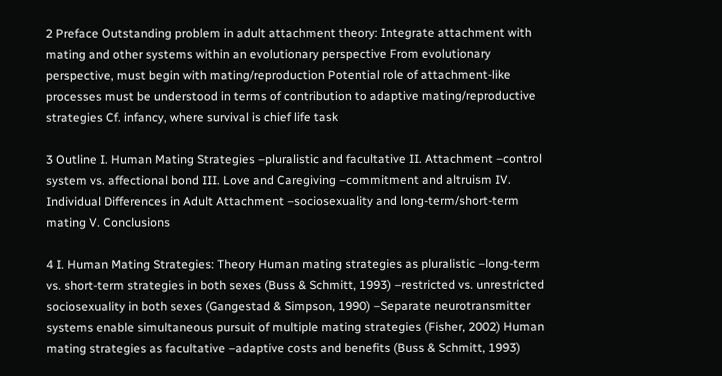2 Preface Outstanding problem in adult attachment theory: Integrate attachment with mating and other systems within an evolutionary perspective From evolutionary perspective, must begin with mating/reproduction Potential role of attachment-like processes must be understood in terms of contribution to adaptive mating/reproductive strategies Cf. infancy, where survival is chief life task

3 Outline I. Human Mating Strategies –pluralistic and facultative II. Attachment –control system vs. affectional bond III. Love and Caregiving –commitment and altruism IV. Individual Differences in Adult Attachment –sociosexuality and long-term/short-term mating V. Conclusions

4 I. Human Mating Strategies: Theory Human mating strategies as pluralistic –long-term vs. short-term strategies in both sexes (Buss & Schmitt, 1993) –restricted vs. unrestricted sociosexuality in both sexes (Gangestad & Simpson, 1990) –Separate neurotransmitter systems enable simultaneous pursuit of multiple mating strategies (Fisher, 2002) Human mating strategies as facultative –adaptive costs and benefits (Buss & Schmitt, 1993)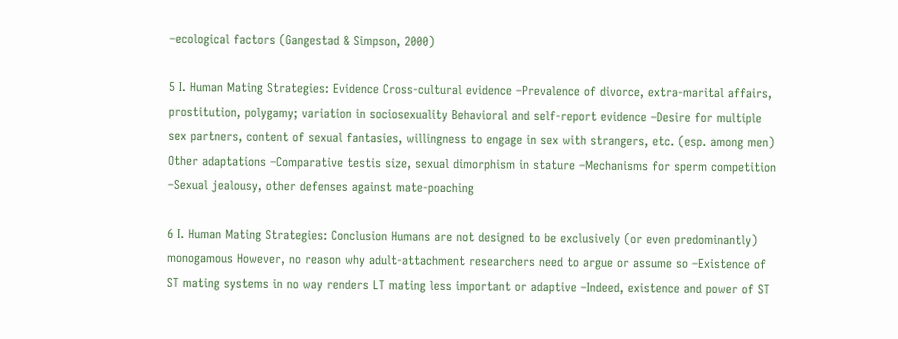–ecological factors (Gangestad & Simpson, 2000)

5 I. Human Mating Strategies: Evidence Cross-cultural evidence –Prevalence of divorce, extra-marital affairs, prostitution, polygamy; variation in sociosexuality Behavioral and self-report evidence –Desire for multiple sex partners, content of sexual fantasies, willingness to engage in sex with strangers, etc. (esp. among men) Other adaptations –Comparative testis size, sexual dimorphism in stature –Mechanisms for sperm competition –Sexual jealousy, other defenses against mate-poaching

6 I. Human Mating Strategies: Conclusion Humans are not designed to be exclusively (or even predominantly) monogamous However, no reason why adult-attachment researchers need to argue or assume so –Existence of ST mating systems in no way renders LT mating less important or adaptive –Indeed, existence and power of ST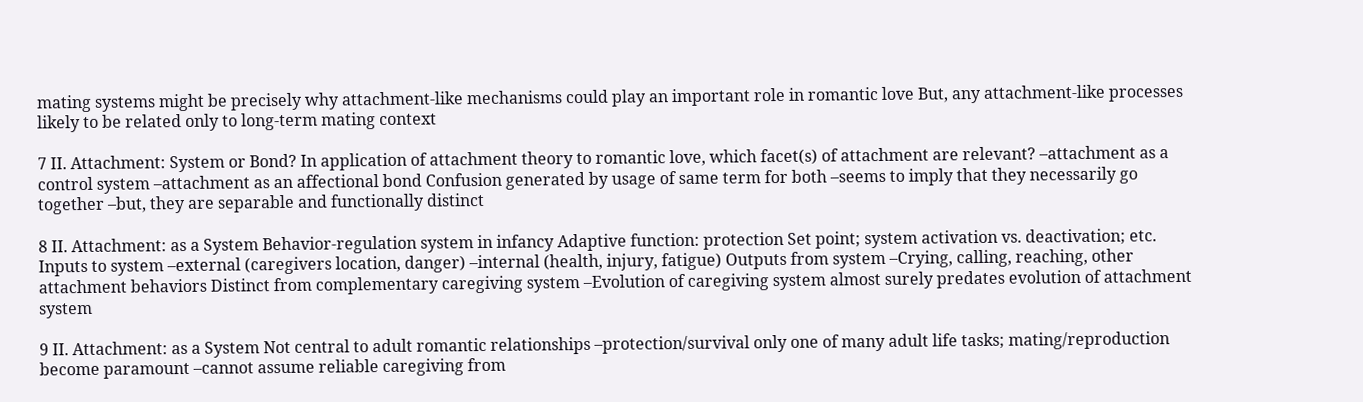mating systems might be precisely why attachment-like mechanisms could play an important role in romantic love But, any attachment-like processes likely to be related only to long-term mating context

7 II. Attachment: System or Bond? In application of attachment theory to romantic love, which facet(s) of attachment are relevant? –attachment as a control system –attachment as an affectional bond Confusion generated by usage of same term for both –seems to imply that they necessarily go together –but, they are separable and functionally distinct

8 II. Attachment: as a System Behavior-regulation system in infancy Adaptive function: protection Set point; system activation vs. deactivation; etc. Inputs to system –external (caregivers location, danger) –internal (health, injury, fatigue) Outputs from system –Crying, calling, reaching, other attachment behaviors Distinct from complementary caregiving system –Evolution of caregiving system almost surely predates evolution of attachment system

9 II. Attachment: as a System Not central to adult romantic relationships –protection/survival only one of many adult life tasks; mating/reproduction become paramount –cannot assume reliable caregiving from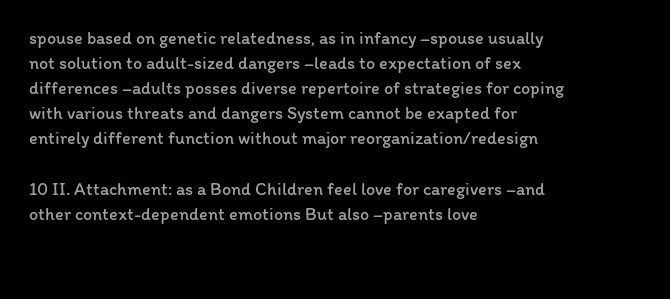spouse based on genetic relatedness, as in infancy –spouse usually not solution to adult-sized dangers –leads to expectation of sex differences –adults posses diverse repertoire of strategies for coping with various threats and dangers System cannot be exapted for entirely different function without major reorganization/redesign

10 II. Attachment: as a Bond Children feel love for caregivers –and other context-dependent emotions But also –parents love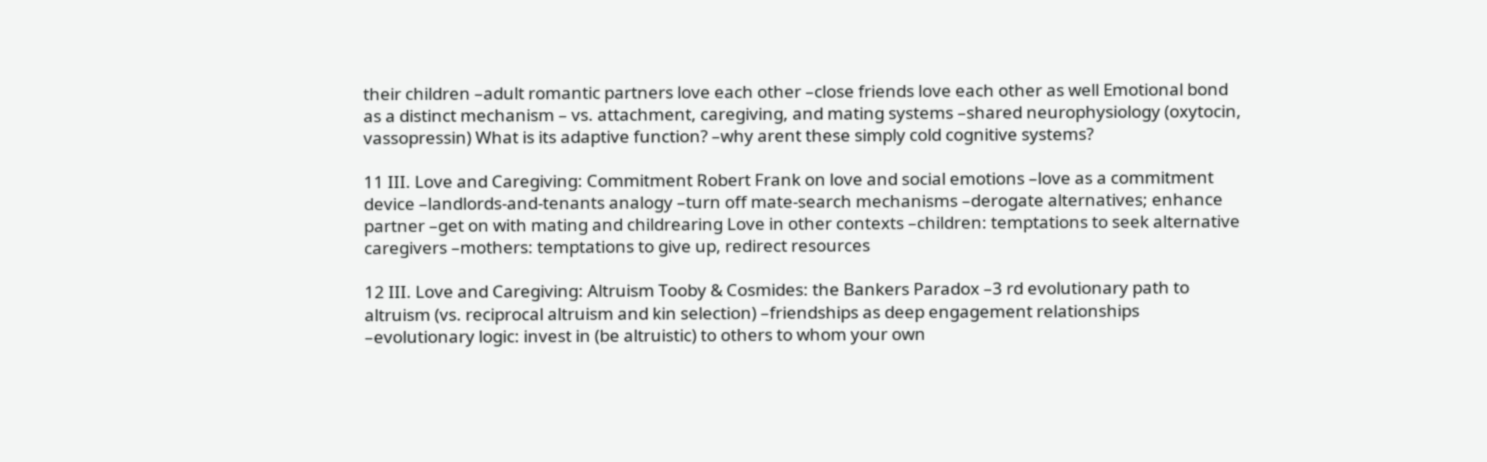their children –adult romantic partners love each other –close friends love each other as well Emotional bond as a distinct mechanism – vs. attachment, caregiving, and mating systems –shared neurophysiology (oxytocin, vassopressin) What is its adaptive function? –why arent these simply cold cognitive systems?

11 III. Love and Caregiving: Commitment Robert Frank on love and social emotions –love as a commitment device –landlords-and-tenants analogy –turn off mate-search mechanisms –derogate alternatives; enhance partner –get on with mating and childrearing Love in other contexts –children: temptations to seek alternative caregivers –mothers: temptations to give up, redirect resources

12 III. Love and Caregiving: Altruism Tooby & Cosmides: the Bankers Paradox –3 rd evolutionary path to altruism (vs. reciprocal altruism and kin selection) –friendships as deep engagement relationships –evolutionary logic: invest in (be altruistic) to others to whom your own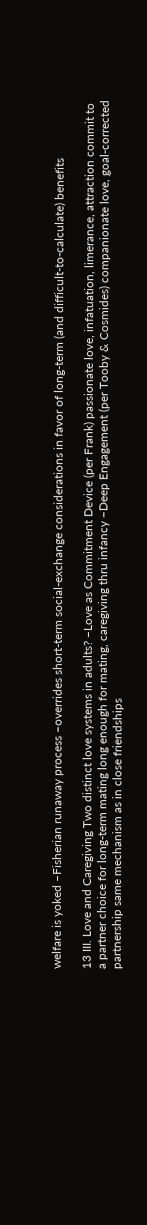welfare is yoked –Fisherian runaway process –overrides short-term social-exchange considerations in favor of long-term (and difficult-to-calculate) benefits

13 III. Love and Caregiving Two distinct love systems in adults? –Love as Commitment Device (per Frank) passionate love, infatuation, limerance, attraction commit to a partner choice for long-term mating long enough for mating, caregiving thru infancy –Deep Engagement (per Tooby & Cosmides) companionate love, goal-corrected partnership same mechanism as in close friendships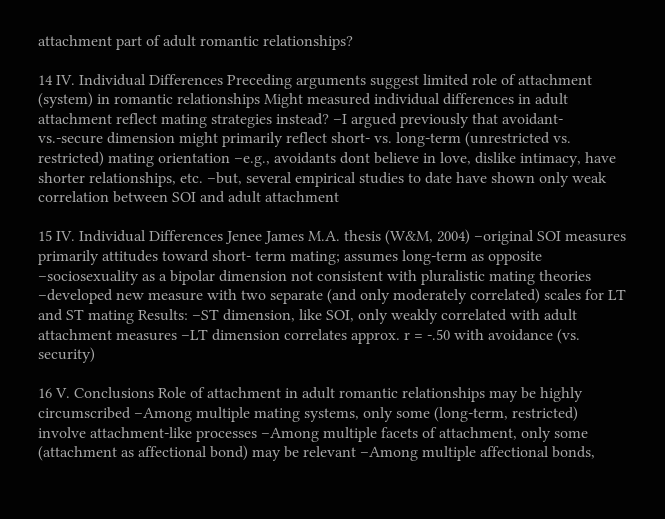attachment part of adult romantic relationships?

14 IV. Individual Differences Preceding arguments suggest limited role of attachment (system) in romantic relationships Might measured individual differences in adult attachment reflect mating strategies instead? –I argued previously that avoidant-vs.-secure dimension might primarily reflect short- vs. long-term (unrestricted vs. restricted) mating orientation –e.g., avoidants dont believe in love, dislike intimacy, have shorter relationships, etc. –but, several empirical studies to date have shown only weak correlation between SOI and adult attachment

15 IV. Individual Differences Jenee James M.A. thesis (W&M, 2004) –original SOI measures primarily attitudes toward short- term mating; assumes long-term as opposite –sociosexuality as a bipolar dimension not consistent with pluralistic mating theories –developed new measure with two separate (and only moderately correlated) scales for LT and ST mating Results: –ST dimension, like SOI, only weakly correlated with adult attachment measures –LT dimension correlates approx. r = -.50 with avoidance (vs. security)

16 V. Conclusions Role of attachment in adult romantic relationships may be highly circumscribed –Among multiple mating systems, only some (long-term, restricted) involve attachment-like processes –Among multiple facets of attachment, only some (attachment as affectional bond) may be relevant –Among multiple affectional bonds,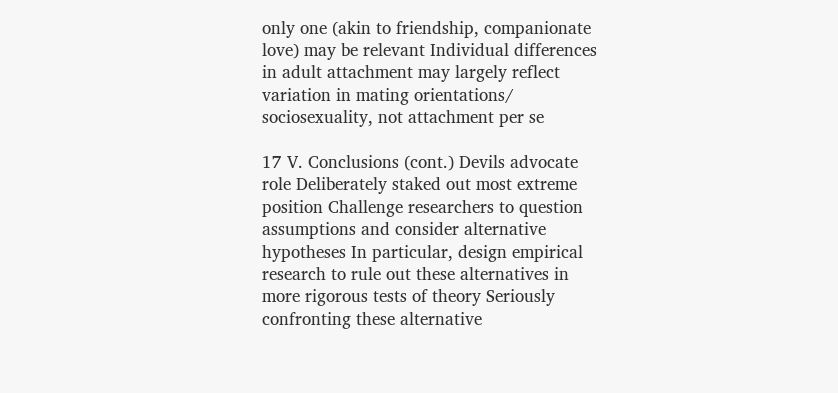only one (akin to friendship, companionate love) may be relevant Individual differences in adult attachment may largely reflect variation in mating orientations/ sociosexuality, not attachment per se

17 V. Conclusions (cont.) Devils advocate role Deliberately staked out most extreme position Challenge researchers to question assumptions and consider alternative hypotheses In particular, design empirical research to rule out these alternatives in more rigorous tests of theory Seriously confronting these alternative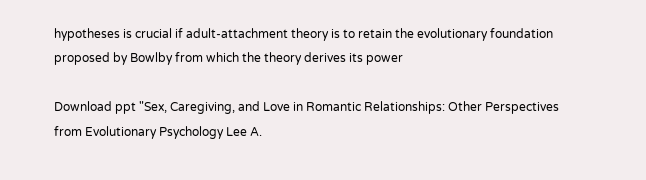hypotheses is crucial if adult-attachment theory is to retain the evolutionary foundation proposed by Bowlby from which the theory derives its power

Download ppt "Sex, Caregiving, and Love in Romantic Relationships: Other Perspectives from Evolutionary Psychology Lee A.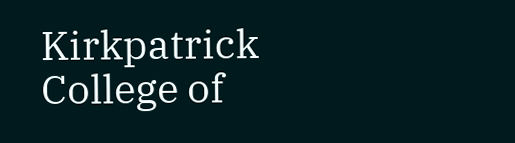Kirkpatrick College of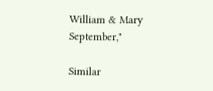William & Mary September,"

Similar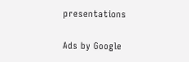presentations

Ads by Google